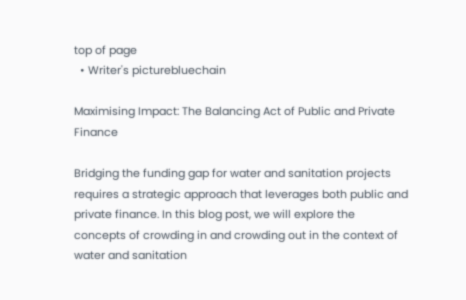top of page
  • Writer's picturebluechain

Maximising Impact: The Balancing Act of Public and Private Finance

Bridging the funding gap for water and sanitation projects requires a strategic approach that leverages both public and private finance. In this blog post, we will explore the concepts of crowding in and crowding out in the context of water and sanitation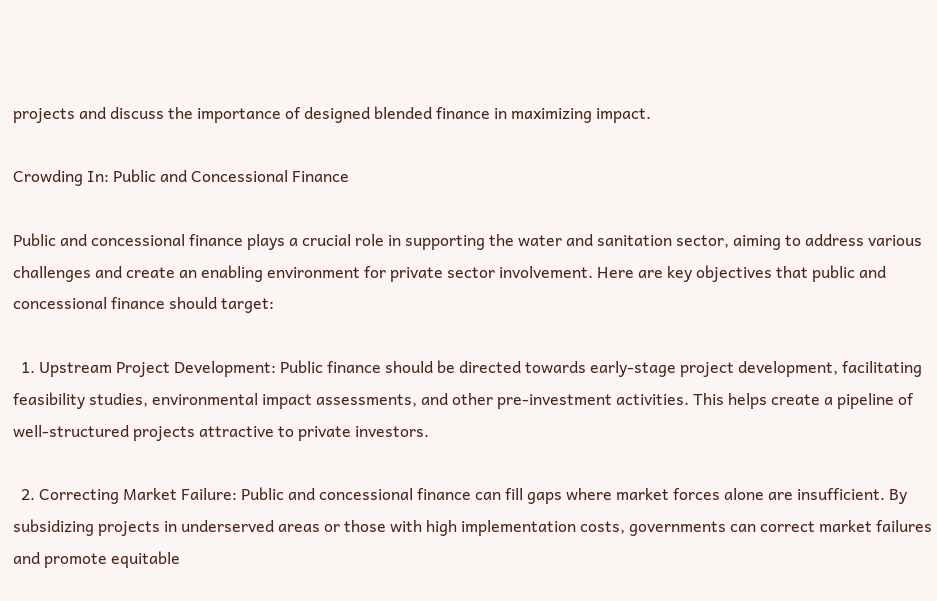projects and discuss the importance of designed blended finance in maximizing impact.

Crowding In: Public and Concessional Finance

Public and concessional finance plays a crucial role in supporting the water and sanitation sector, aiming to address various challenges and create an enabling environment for private sector involvement. Here are key objectives that public and concessional finance should target:

  1. Upstream Project Development: Public finance should be directed towards early-stage project development, facilitating feasibility studies, environmental impact assessments, and other pre-investment activities. This helps create a pipeline of well-structured projects attractive to private investors.

  2. Correcting Market Failure: Public and concessional finance can fill gaps where market forces alone are insufficient. By subsidizing projects in underserved areas or those with high implementation costs, governments can correct market failures and promote equitable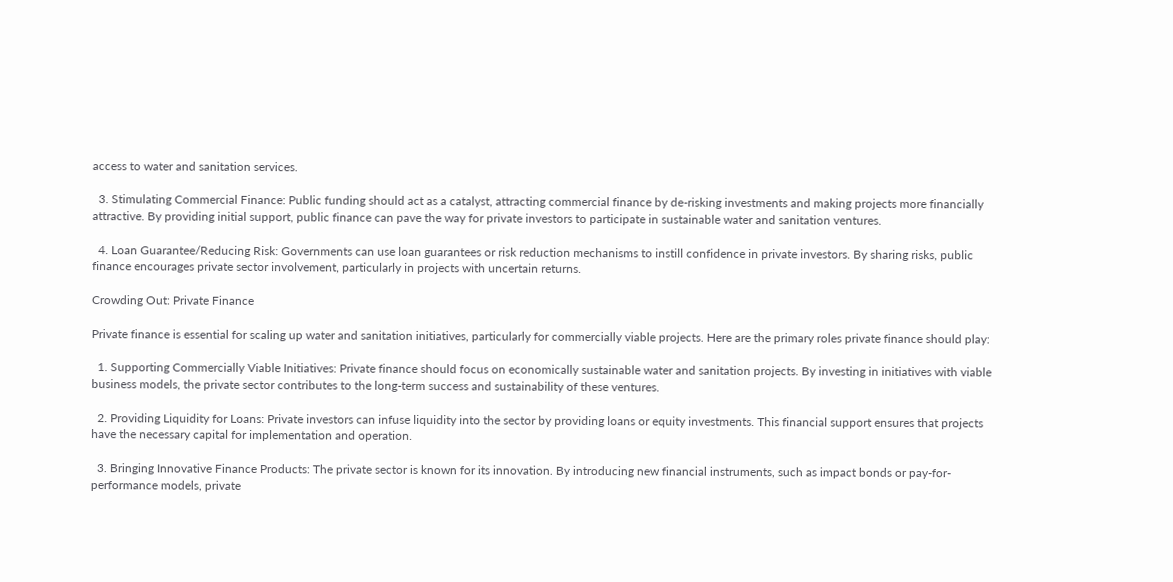access to water and sanitation services.

  3. Stimulating Commercial Finance: Public funding should act as a catalyst, attracting commercial finance by de-risking investments and making projects more financially attractive. By providing initial support, public finance can pave the way for private investors to participate in sustainable water and sanitation ventures.

  4. Loan Guarantee/Reducing Risk: Governments can use loan guarantees or risk reduction mechanisms to instill confidence in private investors. By sharing risks, public finance encourages private sector involvement, particularly in projects with uncertain returns.

Crowding Out: Private Finance

Private finance is essential for scaling up water and sanitation initiatives, particularly for commercially viable projects. Here are the primary roles private finance should play:

  1. Supporting Commercially Viable Initiatives: Private finance should focus on economically sustainable water and sanitation projects. By investing in initiatives with viable business models, the private sector contributes to the long-term success and sustainability of these ventures.

  2. Providing Liquidity for Loans: Private investors can infuse liquidity into the sector by providing loans or equity investments. This financial support ensures that projects have the necessary capital for implementation and operation.

  3. Bringing Innovative Finance Products: The private sector is known for its innovation. By introducing new financial instruments, such as impact bonds or pay-for-performance models, private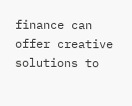finance can offer creative solutions to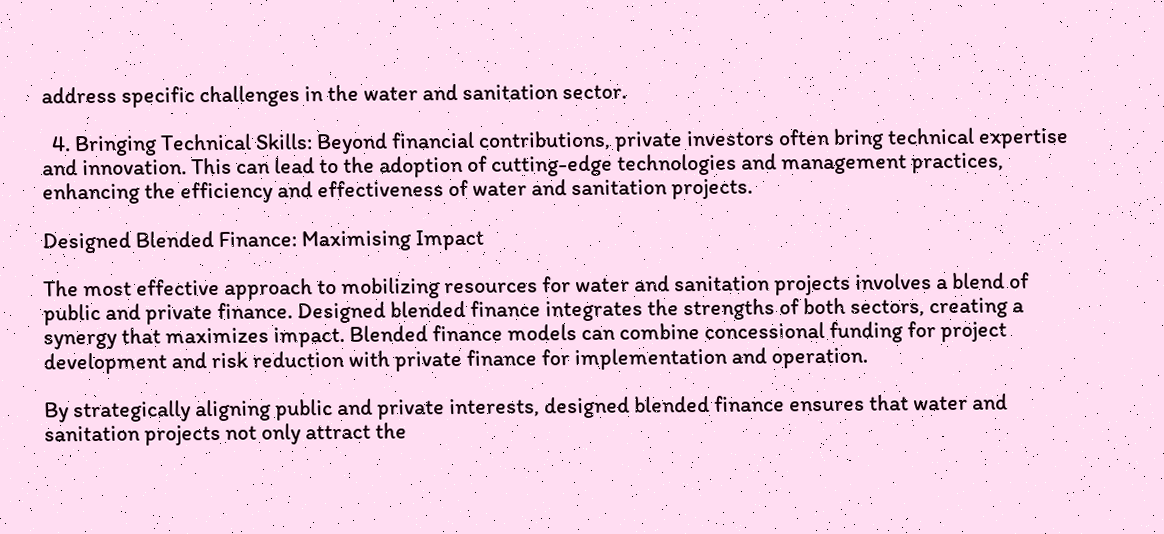address specific challenges in the water and sanitation sector.

  4. Bringing Technical Skills: Beyond financial contributions, private investors often bring technical expertise and innovation. This can lead to the adoption of cutting-edge technologies and management practices, enhancing the efficiency and effectiveness of water and sanitation projects.

Designed Blended Finance: Maximising Impact

The most effective approach to mobilizing resources for water and sanitation projects involves a blend of public and private finance. Designed blended finance integrates the strengths of both sectors, creating a synergy that maximizes impact. Blended finance models can combine concessional funding for project development and risk reduction with private finance for implementation and operation.

By strategically aligning public and private interests, designed blended finance ensures that water and sanitation projects not only attract the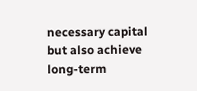necessary capital but also achieve long-term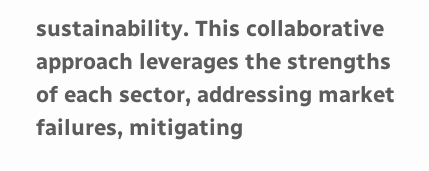sustainability. This collaborative approach leverages the strengths of each sector, addressing market failures, mitigating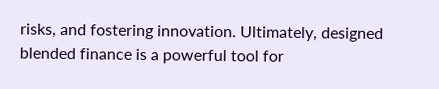risks, and fostering innovation. Ultimately, designed blended finance is a powerful tool for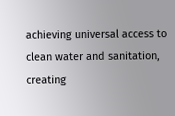achieving universal access to clean water and sanitation, creating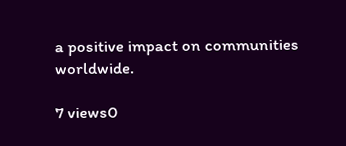a positive impact on communities worldwide.

7 views0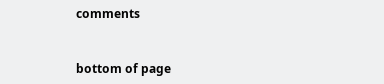comments


bottom of page